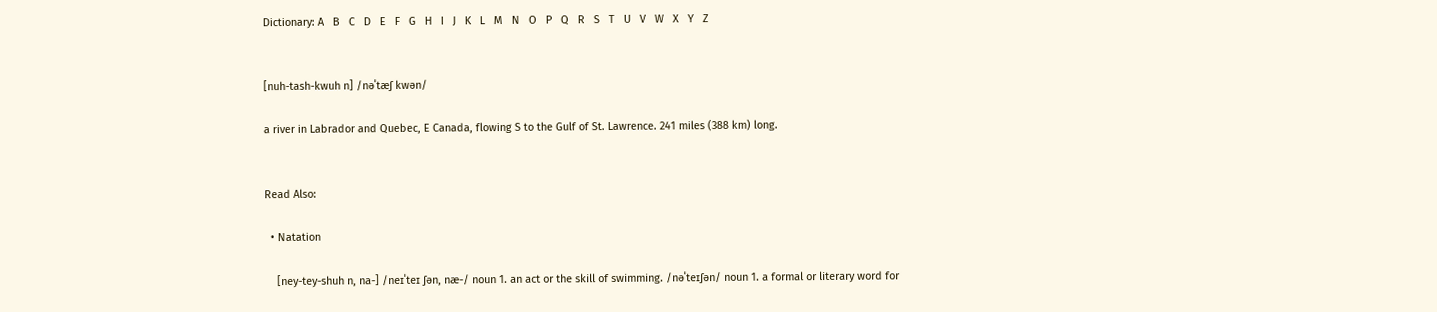Dictionary: A   B   C   D   E   F   G   H   I   J   K   L   M   N   O   P   Q   R   S   T   U   V   W   X   Y   Z


[nuh-tash-kwuh n] /nəˈtæʃ kwən/

a river in Labrador and Quebec, E Canada, flowing S to the Gulf of St. Lawrence. 241 miles (388 km) long.


Read Also:

  • Natation

    [ney-tey-shuh n, na-] /neɪˈteɪ ʃən, næ-/ noun 1. an act or the skill of swimming. /nəˈteɪʃən/ noun 1. a formal or literary word for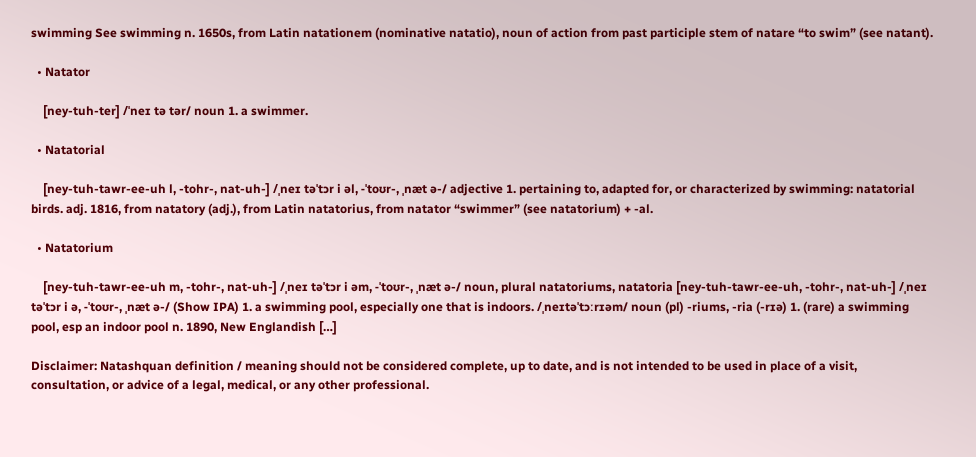swimming See swimming n. 1650s, from Latin natationem (nominative natatio), noun of action from past participle stem of natare “to swim” (see natant).

  • Natator

    [ney-tuh-ter] /ˈneɪ tə tər/ noun 1. a swimmer.

  • Natatorial

    [ney-tuh-tawr-ee-uh l, -tohr-, nat-uh-] /ˌneɪ təˈtɔr i əl, -ˈtoʊr-, ˌnæt ə-/ adjective 1. pertaining to, adapted for, or characterized by swimming: natatorial birds. adj. 1816, from natatory (adj.), from Latin natatorius, from natator “swimmer” (see natatorium) + -al.

  • Natatorium

    [ney-tuh-tawr-ee-uh m, -tohr-, nat-uh-] /ˌneɪ təˈtɔr i əm, -ˈtoʊr-, ˌnæt ə-/ noun, plural natatoriums, natatoria [ney-tuh-tawr-ee-uh, -tohr-, nat-uh-] /ˌneɪ təˈtɔr i ə, -ˈtoʊr-, ˌnæt ə-/ (Show IPA) 1. a swimming pool, especially one that is indoors. /ˌneɪtəˈtɔːrɪəm/ noun (pl) -riums, -ria (-rɪə) 1. (rare) a swimming pool, esp an indoor pool n. 1890, New Englandish […]

Disclaimer: Natashquan definition / meaning should not be considered complete, up to date, and is not intended to be used in place of a visit, consultation, or advice of a legal, medical, or any other professional.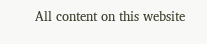All content on this website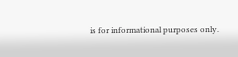is for informational purposes only.